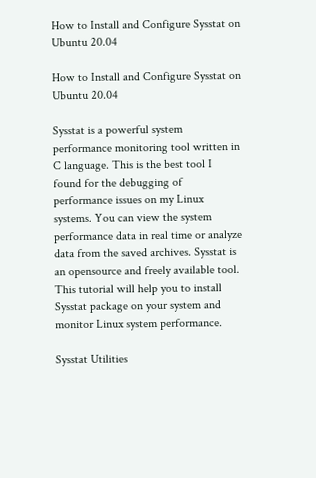How to Install and Configure Sysstat on Ubuntu 20.04

How to Install and Configure Sysstat on Ubuntu 20.04

Sysstat is a powerful system performance monitoring tool written in C language. This is the best tool I found for the debugging of performance issues on my Linux systems. You can view the system performance data in real time or analyze data from the saved archives. Sysstat is an opensource and freely available tool. This tutorial will help you to install Sysstat package on your system and monitor Linux system performance.

Sysstat Utilities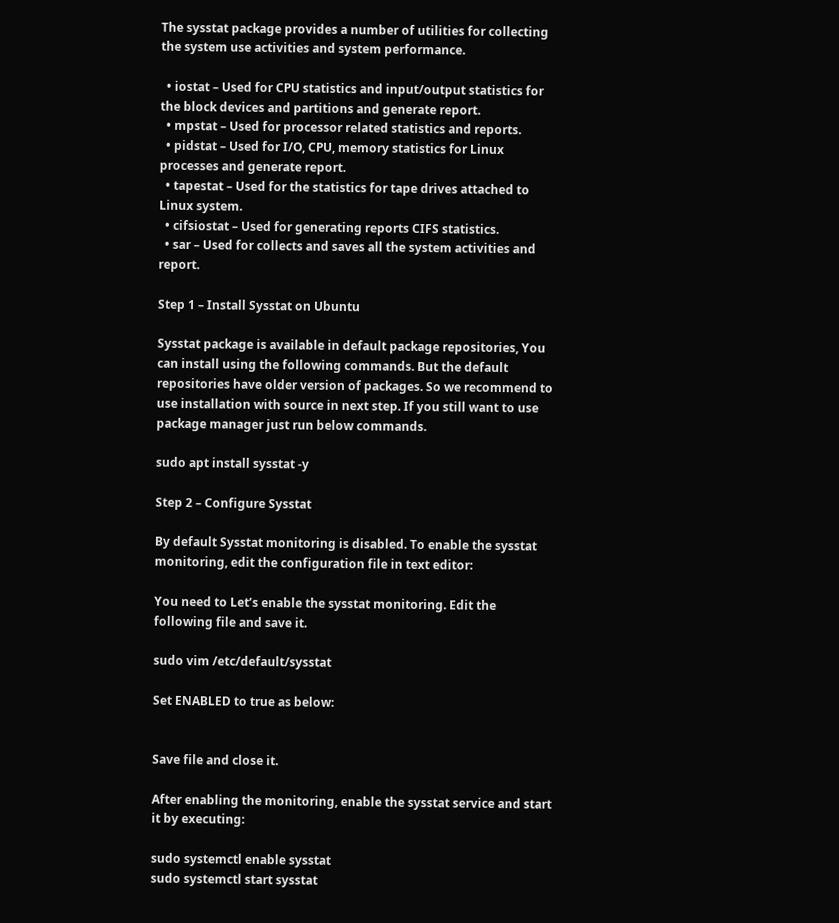The sysstat package provides a number of utilities for collecting the system use activities and system performance.

  • iostat – Used for CPU statistics and input/output statistics for the block devices and partitions and generate report.
  • mpstat – Used for processor related statistics and reports.
  • pidstat – Used for I/O, CPU, memory statistics for Linux processes and generate report.
  • tapestat – Used for the statistics for tape drives attached to Linux system.
  • cifsiostat – Used for generating reports CIFS statistics.
  • sar – Used for collects and saves all the system activities and report.

Step 1 – Install Sysstat on Ubuntu

Sysstat package is available in default package repositories, You can install using the following commands. But the default repositories have older version of packages. So we recommend to use installation with source in next step. If you still want to use package manager just run below commands.

sudo apt install sysstat -y

Step 2 – Configure Sysstat

By default Sysstat monitoring is disabled. To enable the sysstat monitoring, edit the configuration file in text editor:

You need to Let’s enable the sysstat monitoring. Edit the following file and save it.

sudo vim /etc/default/sysstat

Set ENABLED to true as below:


Save file and close it.

After enabling the monitoring, enable the sysstat service and start it by executing:

sudo systemctl enable sysstat
sudo systemctl start sysstat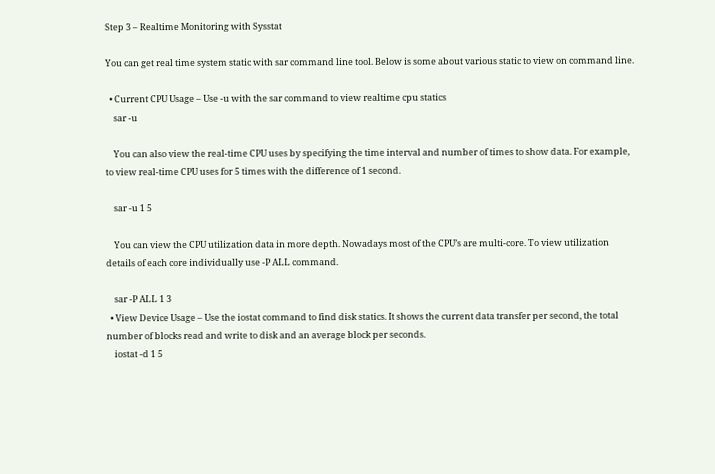Step 3 – Realtime Monitoring with Sysstat

You can get real time system static with sar command line tool. Below is some about various static to view on command line.

  • Current CPU Usage – Use -u with the sar command to view realtime cpu statics
    sar -u

    You can also view the real-time CPU uses by specifying the time interval and number of times to show data. For example, to view real-time CPU uses for 5 times with the difference of 1 second.

    sar -u 1 5

    You can view the CPU utilization data in more depth. Nowadays most of the CPU’s are multi-core. To view utilization details of each core individually use -P ALL command.

    sar -P ALL 1 3
  • View Device Usage – Use the iostat command to find disk statics. It shows the current data transfer per second, the total number of blocks read and write to disk and an average block per seconds.
    iostat -d 1 5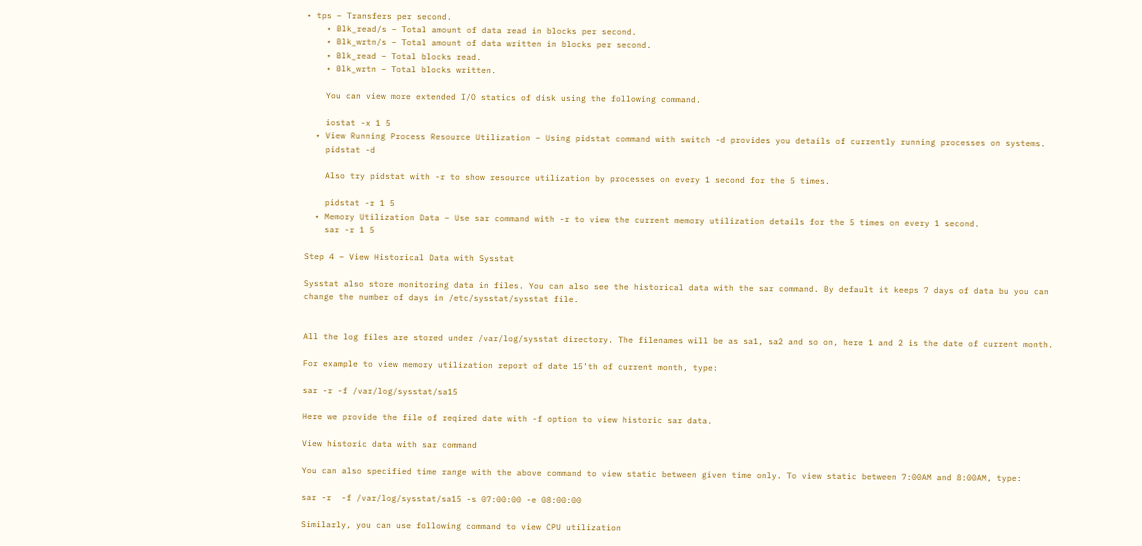• tps – Transfers per second.
    • Blk_read/s – Total amount of data read in blocks per second.
    • Blk_wrtn/s – Total amount of data written in blocks per second.
    • Blk_read – Total blocks read.
    • Blk_wrtn – Total blocks written.

    You can view more extended I/O statics of disk using the following command.

    iostat -x 1 5
  • View Running Process Resource Utilization – Using pidstat command with switch -d provides you details of currently running processes on systems.
    pidstat -d

    Also try pidstat with -r to show resource utilization by processes on every 1 second for the 5 times.

    pidstat -r 1 5
  • Memory Utilization Data – Use sar command with -r to view the current memory utilization details for the 5 times on every 1 second.
    sar -r 1 5

Step 4 – View Historical Data with Sysstat

Sysstat also store monitoring data in files. You can also see the historical data with the sar command. By default it keeps 7 days of data bu you can change the number of days in /etc/sysstat/sysstat file.


All the log files are stored under /var/log/sysstat directory. The filenames will be as sa1, sa2 and so on, here 1 and 2 is the date of current month.

For example to view memory utilization report of date 15’th of current month, type:

sar -r -f /var/log/sysstat/sa15

Here we provide the file of reqired date with -f option to view historic sar data.

View historic data with sar command

You can also specified time range with the above command to view static between given time only. To view static between 7:00AM and 8:00AM, type:

sar -r  -f /var/log/sysstat/sa15 -s 07:00:00 -e 08:00:00

Similarly, you can use following command to view CPU utilization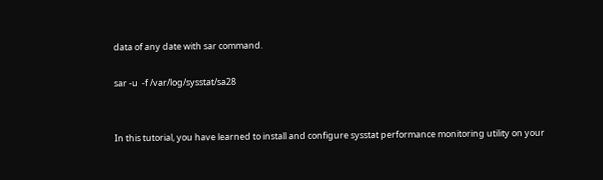data of any date with sar command.

sar -u  -f /var/log/sysstat/sa28


In this tutorial, you have learned to install and configure sysstat performance monitoring utility on your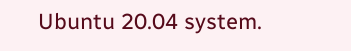Ubuntu 20.04 system.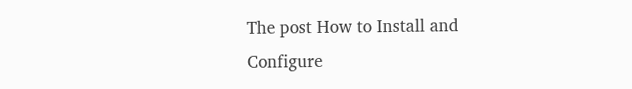The post How to Install and Configure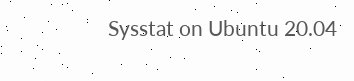Sysstat on Ubuntu 20.04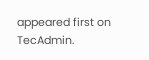appeared first on TecAdmin.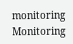monitoring Monitoring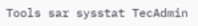Tools sar sysstat TecAdmin